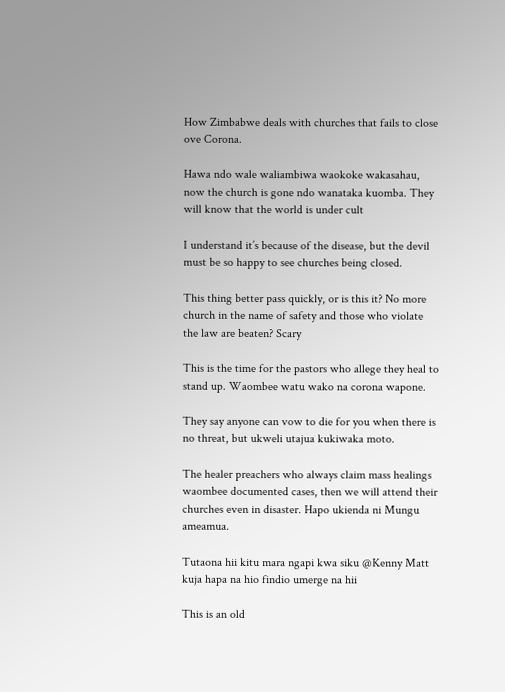How Zimbabwe deals with churches that fails to close ove Corona.

Hawa ndo wale waliambiwa waokoke wakasahau, now the church is gone ndo wanataka kuomba. They will know that the world is under cult

I understand it’s because of the disease, but the devil must be so happy to see churches being closed.

This thing better pass quickly, or is this it? No more church in the name of safety and those who violate the law are beaten? Scary

This is the time for the pastors who allege they heal to stand up. Waombee watu wako na corona wapone.

They say anyone can vow to die for you when there is no threat, but ukweli utajua kukiwaka moto.

The healer preachers who always claim mass healings waombee documented cases, then we will attend their churches even in disaster. Hapo ukienda ni Mungu ameamua.

Tutaona hii kitu mara ngapi kwa siku @Kenny Matt kuja hapa na hio findio umerge na hii

This is an old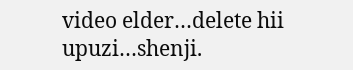video elder…delete hii upuzi…shenji.